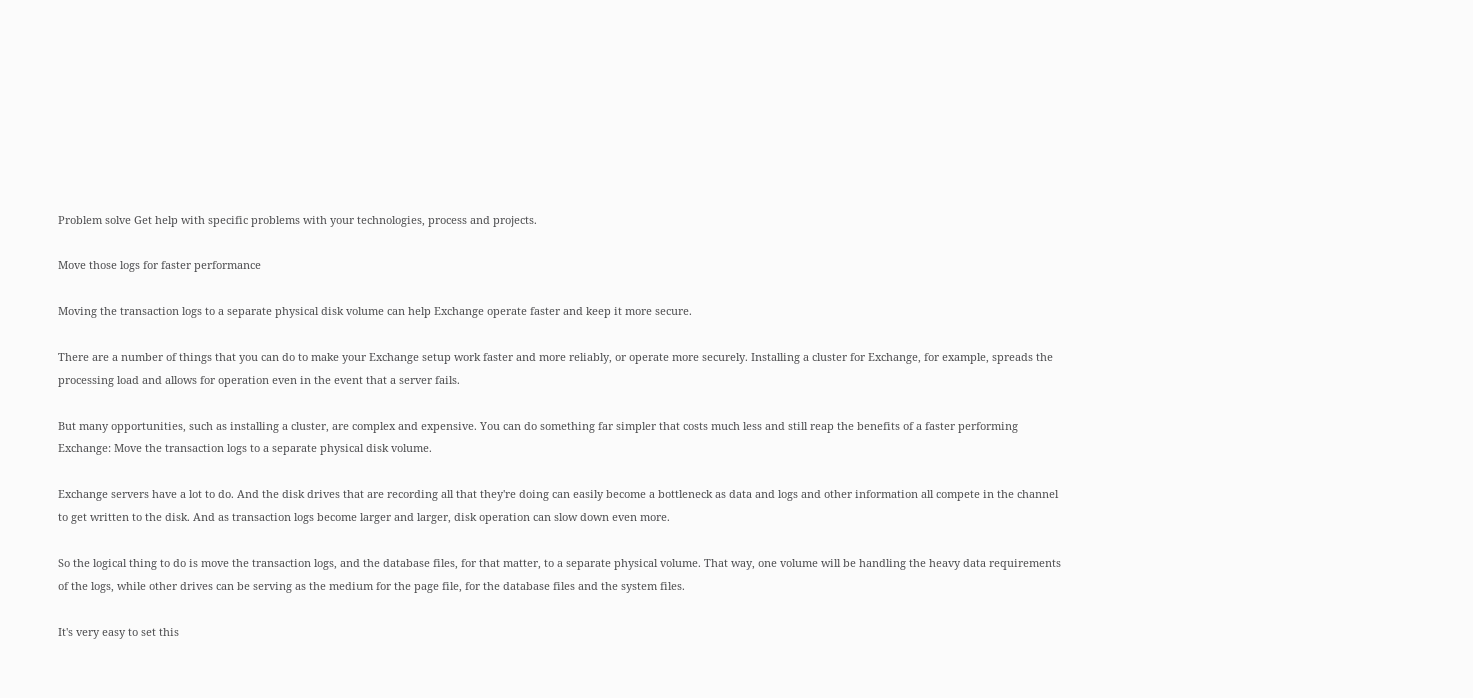Problem solve Get help with specific problems with your technologies, process and projects.

Move those logs for faster performance

Moving the transaction logs to a separate physical disk volume can help Exchange operate faster and keep it more secure.

There are a number of things that you can do to make your Exchange setup work faster and more reliably, or operate more securely. Installing a cluster for Exchange, for example, spreads the processing load and allows for operation even in the event that a server fails.

But many opportunities, such as installing a cluster, are complex and expensive. You can do something far simpler that costs much less and still reap the benefits of a faster performing Exchange: Move the transaction logs to a separate physical disk volume.

Exchange servers have a lot to do. And the disk drives that are recording all that they're doing can easily become a bottleneck as data and logs and other information all compete in the channel to get written to the disk. And as transaction logs become larger and larger, disk operation can slow down even more.

So the logical thing to do is move the transaction logs, and the database files, for that matter, to a separate physical volume. That way, one volume will be handling the heavy data requirements of the logs, while other drives can be serving as the medium for the page file, for the database files and the system files.

It's very easy to set this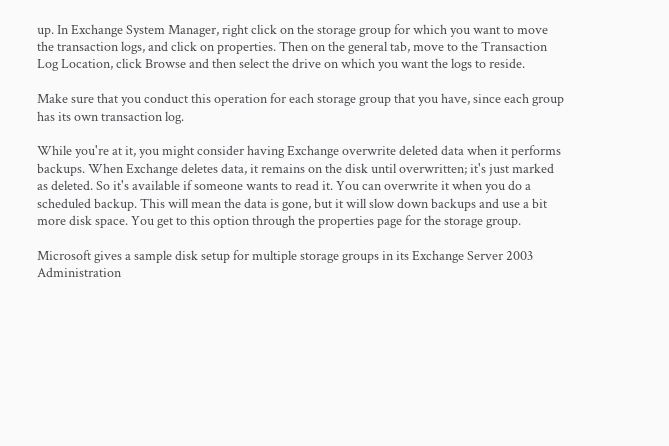up. In Exchange System Manager, right click on the storage group for which you want to move the transaction logs, and click on properties. Then on the general tab, move to the Transaction Log Location, click Browse and then select the drive on which you want the logs to reside.

Make sure that you conduct this operation for each storage group that you have, since each group has its own transaction log.

While you're at it, you might consider having Exchange overwrite deleted data when it performs backups. When Exchange deletes data, it remains on the disk until overwritten; it's just marked as deleted. So it's available if someone wants to read it. You can overwrite it when you do a scheduled backup. This will mean the data is gone, but it will slow down backups and use a bit more disk space. You get to this option through the properties page for the storage group.

Microsoft gives a sample disk setup for multiple storage groups in its Exchange Server 2003 Administration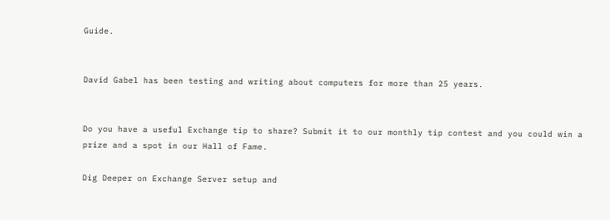Guide.


David Gabel has been testing and writing about computers for more than 25 years.


Do you have a useful Exchange tip to share? Submit it to our monthly tip contest and you could win a prize and a spot in our Hall of Fame.

Dig Deeper on Exchange Server setup and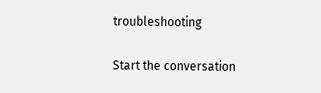troubleshooting

Start the conversation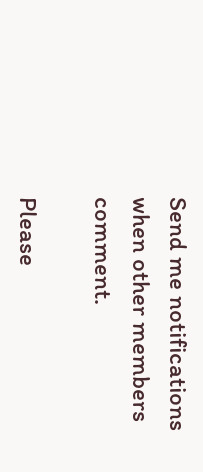Send me notifications when other members comment.

Please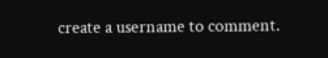create a username to comment.